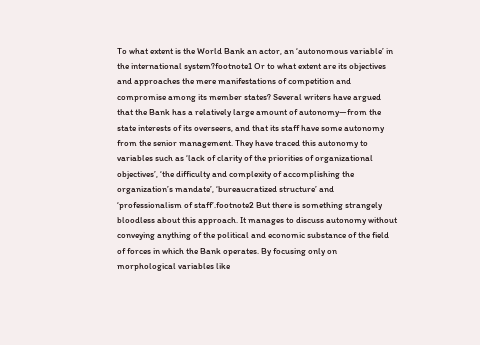To what extent is the World Bank an actor, an ‘autonomous variable’ in the international system?footnote1 Or to what extent are its objectives and approaches the mere manifestations of competition and compromise among its member states? Several writers have argued that the Bank has a relatively large amount of autonomy—from the state interests of its overseers, and that its staff have some autonomy from the senior management. They have traced this autonomy to variables such as ‘lack of clarity of the priorities of organizational objectives’, ‘the difficulty and complexity of accomplishing the organization’s mandate’, ‘bureaucratized structure’ and ‘professionalism of staff’.footnote2 But there is something strangely bloodless about this approach. It manages to discuss autonomy without conveying anything of the political and economic substance of the field of forces in which the Bank operates. By focusing only on morphological variables like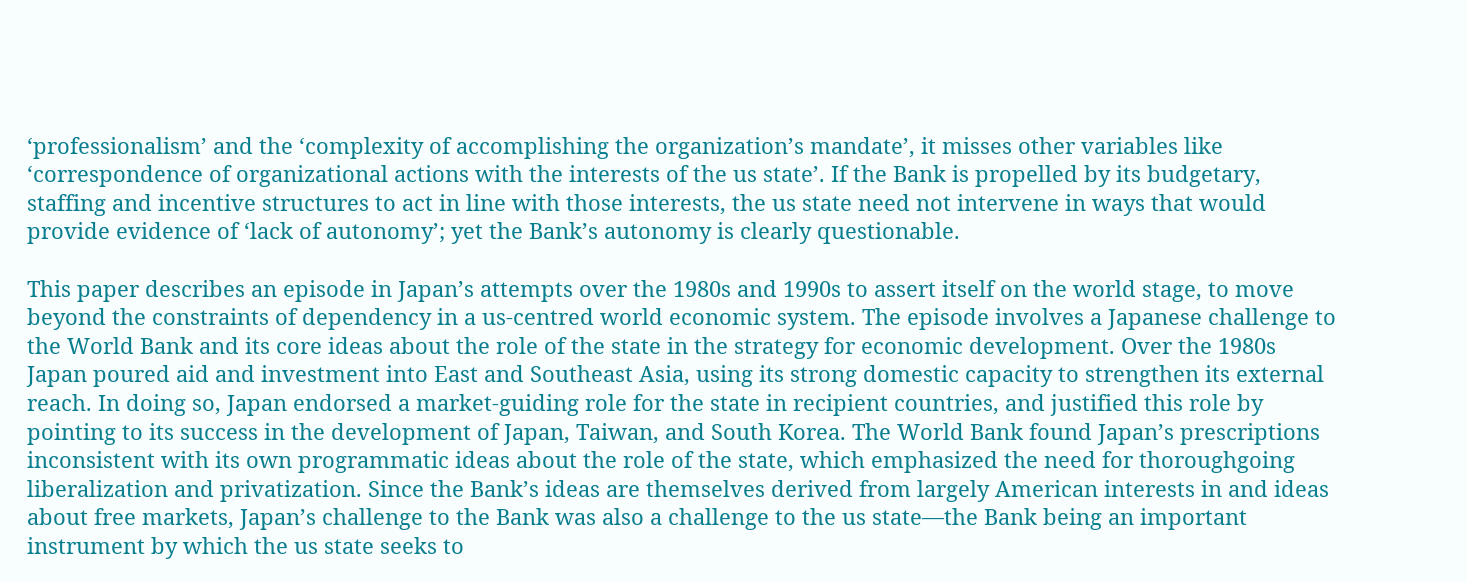‘professionalism’ and the ‘complexity of accomplishing the organization’s mandate’, it misses other variables like ‘correspondence of organizational actions with the interests of the us state’. If the Bank is propelled by its budgetary, staffing and incentive structures to act in line with those interests, the us state need not intervene in ways that would provide evidence of ‘lack of autonomy’; yet the Bank’s autonomy is clearly questionable.

This paper describes an episode in Japan’s attempts over the 1980s and 1990s to assert itself on the world stage, to move beyond the constraints of dependency in a us-centred world economic system. The episode involves a Japanese challenge to the World Bank and its core ideas about the role of the state in the strategy for economic development. Over the 1980s Japan poured aid and investment into East and Southeast Asia, using its strong domestic capacity to strengthen its external reach. In doing so, Japan endorsed a market-guiding role for the state in recipient countries, and justified this role by pointing to its success in the development of Japan, Taiwan, and South Korea. The World Bank found Japan’s prescriptions inconsistent with its own programmatic ideas about the role of the state, which emphasized the need for thoroughgoing liberalization and privatization. Since the Bank’s ideas are themselves derived from largely American interests in and ideas about free markets, Japan’s challenge to the Bank was also a challenge to the us state—the Bank being an important instrument by which the us state seeks to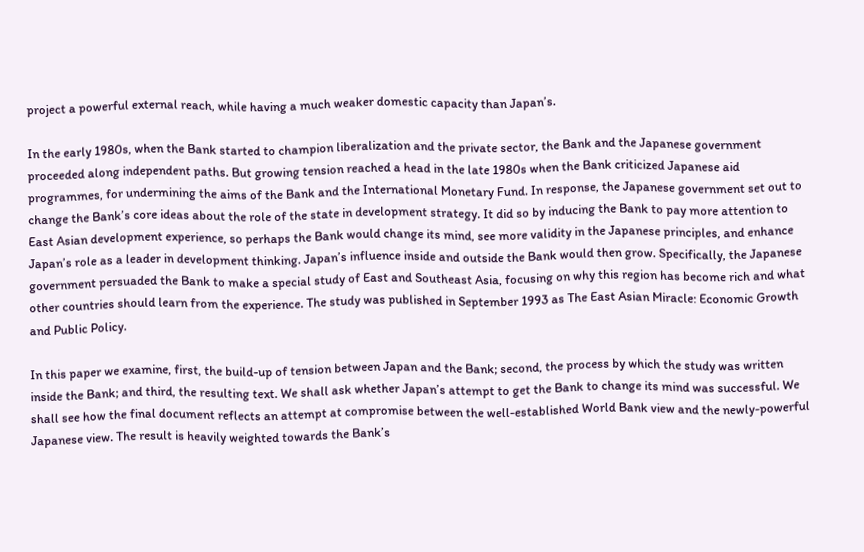project a powerful external reach, while having a much weaker domestic capacity than Japan’s.

In the early 1980s, when the Bank started to champion liberalization and the private sector, the Bank and the Japanese government proceeded along independent paths. But growing tension reached a head in the late 1980s when the Bank criticized Japanese aid programmes, for undermining the aims of the Bank and the International Monetary Fund. In response, the Japanese government set out to change the Bank’s core ideas about the role of the state in development strategy. It did so by inducing the Bank to pay more attention to East Asian development experience, so perhaps the Bank would change its mind, see more validity in the Japanese principles, and enhance Japan’s role as a leader in development thinking. Japan’s influence inside and outside the Bank would then grow. Specifically, the Japanese government persuaded the Bank to make a special study of East and Southeast Asia, focusing on why this region has become rich and what other countries should learn from the experience. The study was published in September 1993 as The East Asian Miracle: Economic Growth and Public Policy.

In this paper we examine, first, the build-up of tension between Japan and the Bank; second, the process by which the study was written inside the Bank; and third, the resulting text. We shall ask whether Japan’s attempt to get the Bank to change its mind was successful. We shall see how the final document reflects an attempt at compromise between the well-established World Bank view and the newly-powerful Japanese view. The result is heavily weighted towards the Bank’s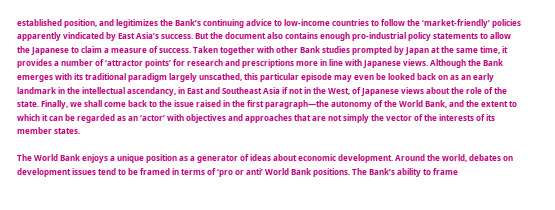established position, and legitimizes the Bank’s continuing advice to low-income countries to follow the ‘market-friendly’ policies apparently vindicated by East Asia’s success. But the document also contains enough pro-industrial policy statements to allow the Japanese to claim a measure of success. Taken together with other Bank studies prompted by Japan at the same time, it provides a number of ‘attractor points’ for research and prescriptions more in line with Japanese views. Although the Bank emerges with its traditional paradigm largely unscathed, this particular episode may even be looked back on as an early landmark in the intellectual ascendancy, in East and Southeast Asia if not in the West, of Japanese views about the role of the state. Finally, we shall come back to the issue raised in the first paragraph—the autonomy of the World Bank, and the extent to which it can be regarded as an ‘actor’ with objectives and approaches that are not simply the vector of the interests of its member states.

The World Bank enjoys a unique position as a generator of ideas about economic development. Around the world, debates on development issues tend to be framed in terms of ‘pro or anti’ World Bank positions. The Bank’s ability to frame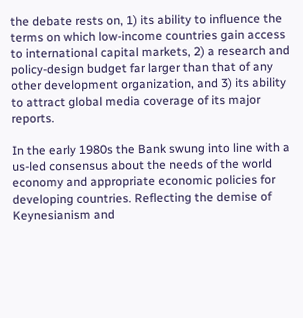the debate rests on, 1) its ability to influence the terms on which low-income countries gain access to international capital markets, 2) a research and policy-design budget far larger than that of any other development organization, and 3) its ability to attract global media coverage of its major reports.

In the early 1980s the Bank swung into line with a us-led consensus about the needs of the world economy and appropriate economic policies for developing countries. Reflecting the demise of Keynesianism and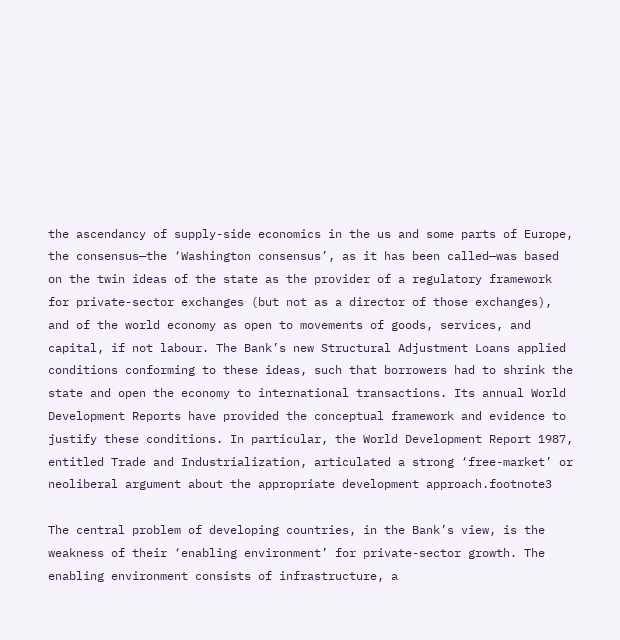the ascendancy of supply-side economics in the us and some parts of Europe, the consensus—the ‘Washington consensus’, as it has been called—was based on the twin ideas of the state as the provider of a regulatory framework for private-sector exchanges (but not as a director of those exchanges), and of the world economy as open to movements of goods, services, and capital, if not labour. The Bank’s new Structural Adjustment Loans applied conditions conforming to these ideas, such that borrowers had to shrink the state and open the economy to international transactions. Its annual World Development Reports have provided the conceptual framework and evidence to justify these conditions. In particular, the World Development Report 1987, entitled Trade and Industrialization, articulated a strong ‘free-market’ or neoliberal argument about the appropriate development approach.footnote3

The central problem of developing countries, in the Bank’s view, is the weakness of their ‘enabling environment’ for private-sector growth. The enabling environment consists of infrastructure, a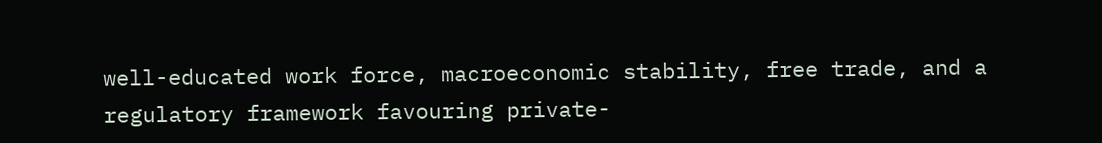well-educated work force, macroeconomic stability, free trade, and a regulatory framework favouring private-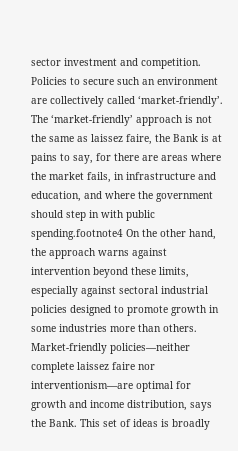sector investment and competition. Policies to secure such an environment are collectively called ‘market-friendly’. The ‘market-friendly’ approach is not the same as laissez faire, the Bank is at pains to say, for there are areas where the market fails, in infrastructure and education, and where the government should step in with public spending.footnote4 On the other hand, the approach warns against intervention beyond these limits, especially against sectoral industrial policies designed to promote growth in some industries more than others. Market-friendly policies—neither complete laissez faire nor interventionism—are optimal for growth and income distribution, says the Bank. This set of ideas is broadly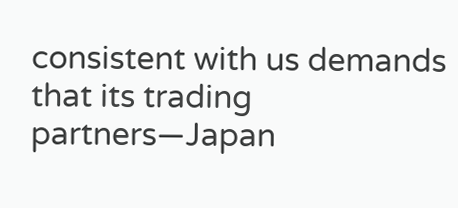consistent with us demands that its trading partners—Japan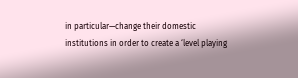in particular—change their domestic institutions in order to create a ‘level playing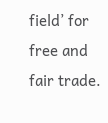field’ for free and fair trade.